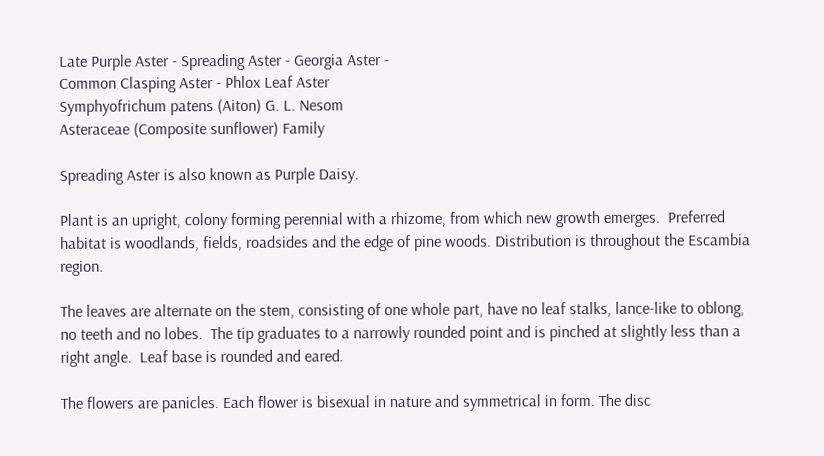Late Purple Aster - Spreading Aster - Georgia Aster -
Common Clasping Aster - Phlox Leaf Aster
Symphyofrichum patens (Aiton) G. L. Nesom
Asteraceae (Composite sunflower) Family

Spreading Aster is also known as Purple Daisy.

Plant is an upright, colony forming perennial with a rhizome, from which new growth emerges.  Preferred habitat is woodlands, fields, roadsides and the edge of pine woods. Distribution is throughout the Escambia region.

The leaves are alternate on the stem, consisting of one whole part, have no leaf stalks, lance-like to oblong, no teeth and no lobes.  The tip graduates to a narrowly rounded point and is pinched at slightly less than a right angle.  Leaf base is rounded and eared.

The flowers are panicles. Each flower is bisexual in nature and symmetrical in form. The disc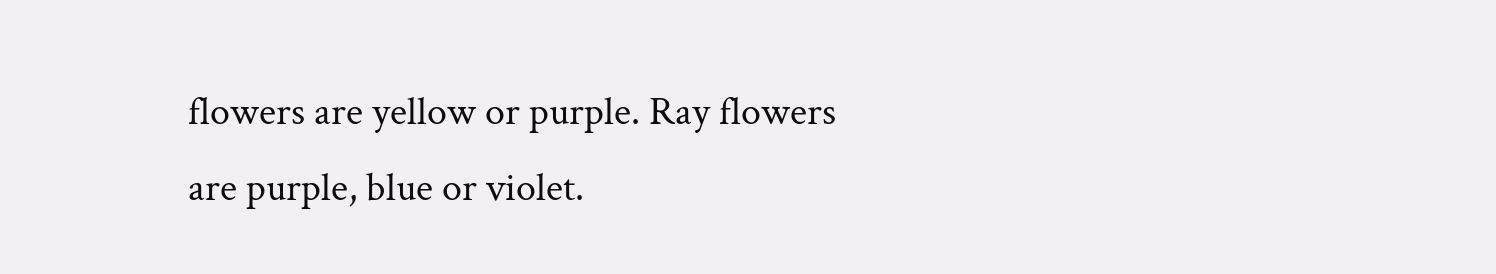flowers are yellow or purple. Ray flowers are purple, blue or violet.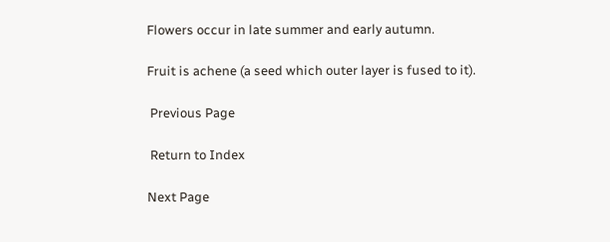Flowers occur in late summer and early autumn.

Fruit is achene (a seed which outer layer is fused to it).

 Previous Page

 Return to Index

Next Page